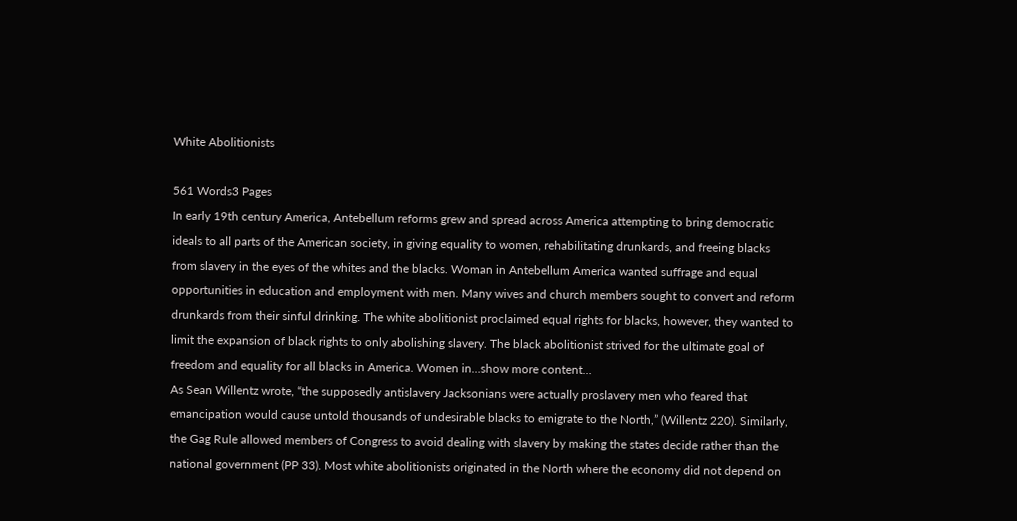White Abolitionists

561 Words3 Pages
In early 19th century America, Antebellum reforms grew and spread across America attempting to bring democratic ideals to all parts of the American society, in giving equality to women, rehabilitating drunkards, and freeing blacks from slavery in the eyes of the whites and the blacks. Woman in Antebellum America wanted suffrage and equal opportunities in education and employment with men. Many wives and church members sought to convert and reform drunkards from their sinful drinking. The white abolitionist proclaimed equal rights for blacks, however, they wanted to limit the expansion of black rights to only abolishing slavery. The black abolitionist strived for the ultimate goal of freedom and equality for all blacks in America. Women in…show more content…
As Sean Willentz wrote, “the supposedly antislavery Jacksonians were actually proslavery men who feared that emancipation would cause untold thousands of undesirable blacks to emigrate to the North,” (Willentz 220). Similarly, the Gag Rule allowed members of Congress to avoid dealing with slavery by making the states decide rather than the national government (PP 33). Most white abolitionists originated in the North where the economy did not depend on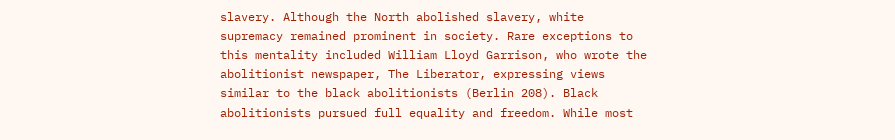slavery. Although the North abolished slavery, white supremacy remained prominent in society. Rare exceptions to this mentality included William Lloyd Garrison, who wrote the abolitionist newspaper, The Liberator, expressing views similar to the black abolitionists (Berlin 208). Black abolitionists pursued full equality and freedom. While most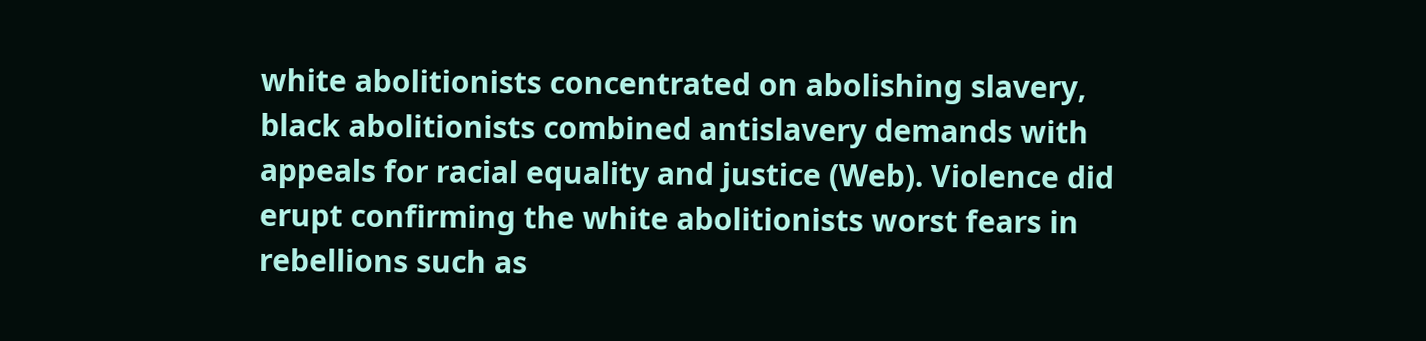white abolitionists concentrated on abolishing slavery, black abolitionists combined antislavery demands with appeals for racial equality and justice (Web). Violence did erupt confirming the white abolitionists worst fears in rebellions such as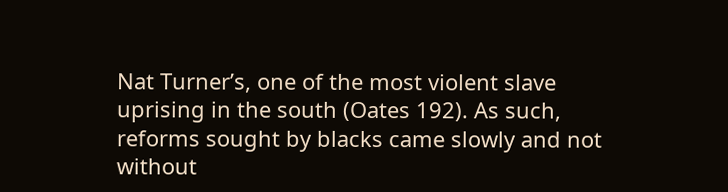Nat Turner’s, one of the most violent slave uprising in the south (Oates 192). As such, reforms sought by blacks came slowly and not without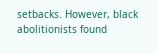setbacks. However, black abolitionists found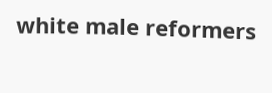white male reformers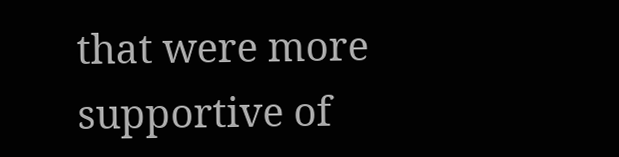that were more supportive of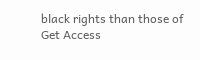black rights than those of
Get Access